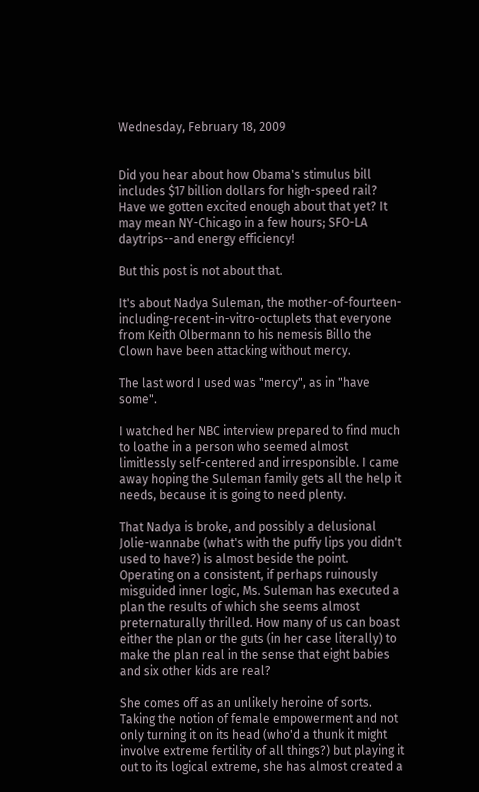Wednesday, February 18, 2009


Did you hear about how Obama's stimulus bill includes $17 billion dollars for high-speed rail? Have we gotten excited enough about that yet? It may mean NY-Chicago in a few hours; SFO-LA daytrips--and energy efficiency!

But this post is not about that.

It's about Nadya Suleman, the mother-of-fourteen-including-recent-in-vitro-octuplets that everyone from Keith Olbermann to his nemesis Billo the Clown have been attacking without mercy.

The last word I used was "mercy", as in "have some".

I watched her NBC interview prepared to find much to loathe in a person who seemed almost limitlessly self-centered and irresponsible. I came away hoping the Suleman family gets all the help it needs, because it is going to need plenty.

That Nadya is broke, and possibly a delusional Jolie-wannabe (what's with the puffy lips you didn't used to have?) is almost beside the point. Operating on a consistent, if perhaps ruinously misguided inner logic, Ms. Suleman has executed a plan the results of which she seems almost preternaturally thrilled. How many of us can boast either the plan or the guts (in her case literally) to make the plan real in the sense that eight babies and six other kids are real?

She comes off as an unlikely heroine of sorts. Taking the notion of female empowerment and not only turning it on its head (who'd a thunk it might involve extreme fertility of all things?) but playing it out to its logical extreme, she has almost created a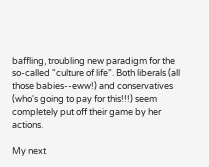baffling, troubling new paradigm for the so-called "culture of life". Both liberals (all those babies--eww!) and conservatives (who's going to pay for this!!!) seem completely put off their game by her actions.

My next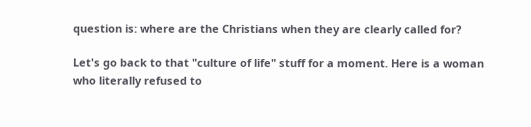question is: where are the Christians when they are clearly called for?

Let's go back to that "culture of life" stuff for a moment. Here is a woman who literally refused to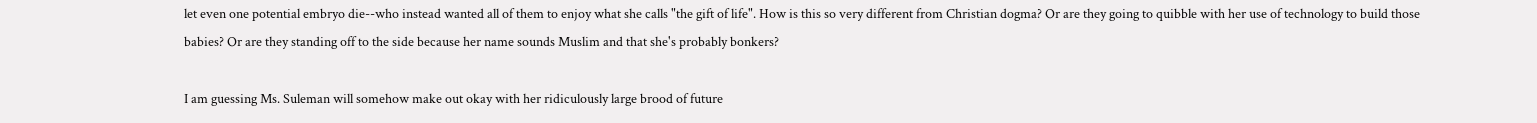let even one potential embryo die--who instead wanted all of them to enjoy what she calls "the gift of life". How is this so very different from Christian dogma? Or are they going to quibble with her use of technology to build those babies? Or are they standing off to the side because her name sounds Muslim and that she's probably bonkers?

I am guessing Ms. Suleman will somehow make out okay with her ridiculously large brood of future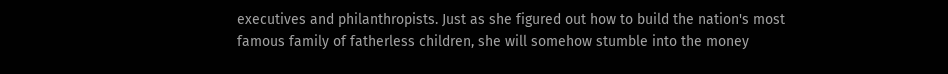executives and philanthropists. Just as she figured out how to build the nation's most famous family of fatherless children, she will somehow stumble into the money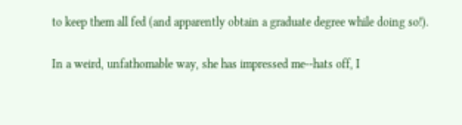to keep them all fed (and apparently obtain a graduate degree while doing so!).

In a weird, unfathomable way, she has impressed me--hats off, I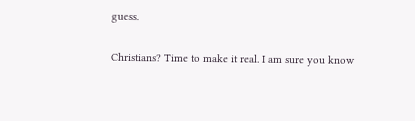guess.

Christians? Time to make it real. I am sure you know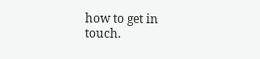how to get in touch.